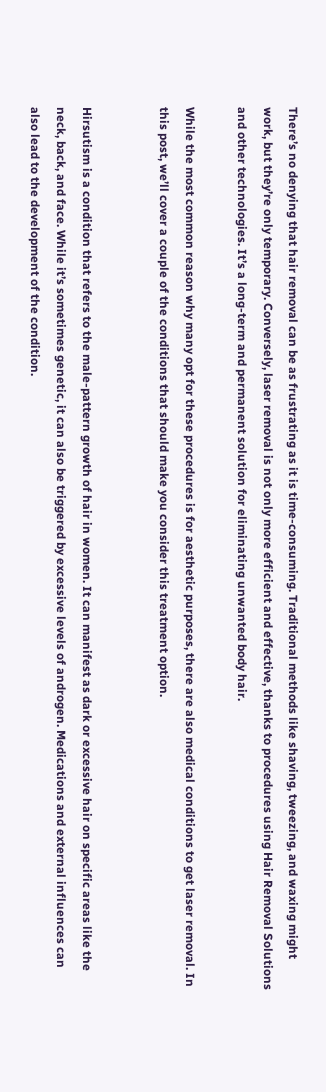There’s no denying that hair removal can be as frustrating as it is time-consuming. Traditional methods like shaving, tweezing, and waxing might work, but they’re only temporary. Conversely, laser removal is not only more efficient and effective, thanks to procedures using Hair Removal Solutions and other technologies. It’s a long-term and permanent solution for eliminating unwanted body hair.

While the most common reason why many opt for these procedures is for aesthetic purposes, there are also medical conditions to get laser removal. In this post, we’ll cover a couple of the conditions that should make you consider this treatment option.


Hirsutism is a condition that refers to the male-pattern growth of hair in women. It can manifest as dark or excessive hair on specific areas like the neck, back, and face. While it’s sometimes genetic, it can also be triggered by excessive levels of androgen. Medications and external influences can also lead to the development of the condition.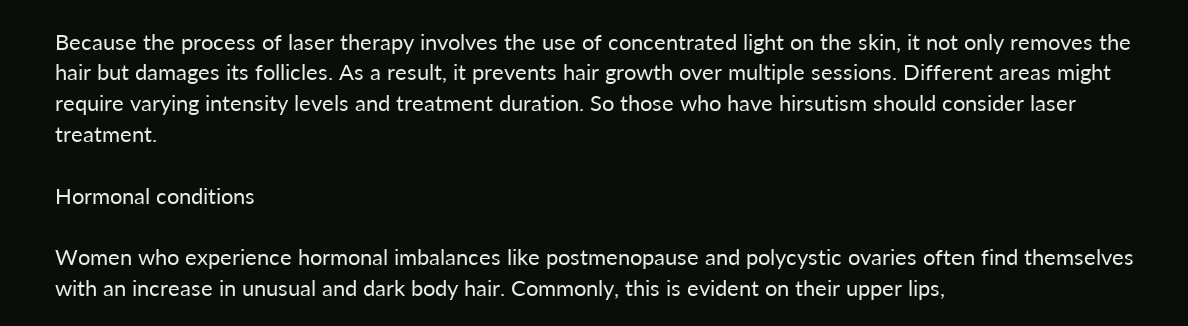Because the process of laser therapy involves the use of concentrated light on the skin, it not only removes the hair but damages its follicles. As a result, it prevents hair growth over multiple sessions. Different areas might require varying intensity levels and treatment duration. So those who have hirsutism should consider laser treatment.

Hormonal conditions

Women who experience hormonal imbalances like postmenopause and polycystic ovaries often find themselves with an increase in unusual and dark body hair. Commonly, this is evident on their upper lips,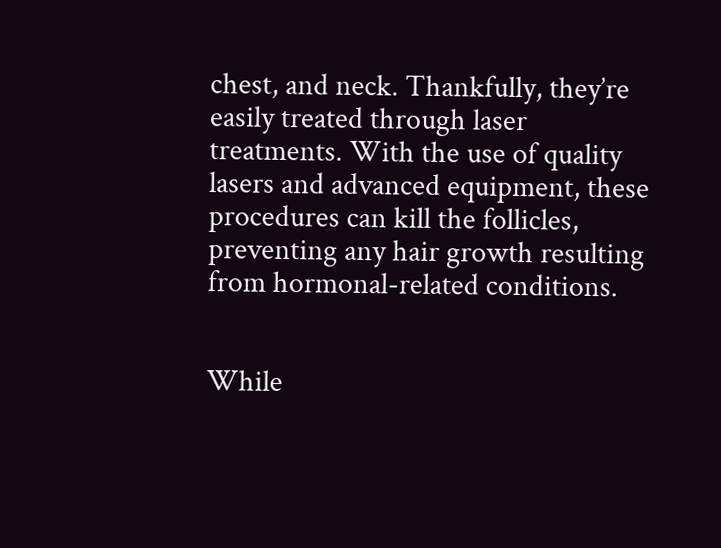chest, and neck. Thankfully, they’re easily treated through laser treatments. With the use of quality lasers and advanced equipment, these procedures can kill the follicles, preventing any hair growth resulting from hormonal-related conditions.


While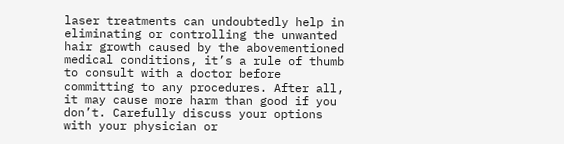laser treatments can undoubtedly help in eliminating or controlling the unwanted hair growth caused by the abovementioned medical conditions, it’s a rule of thumb to consult with a doctor before committing to any procedures. After all, it may cause more harm than good if you don’t. Carefully discuss your options with your physician or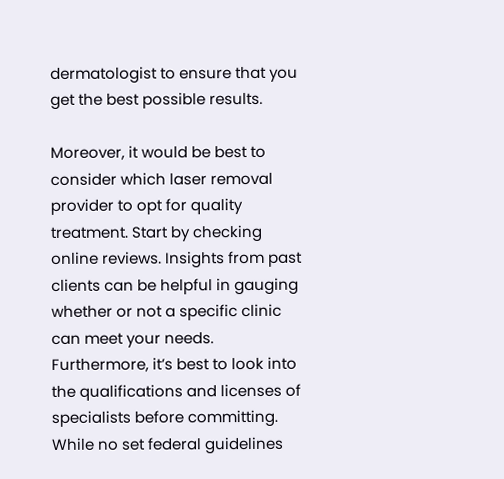dermatologist to ensure that you get the best possible results.

Moreover, it would be best to consider which laser removal provider to opt for quality treatment. Start by checking online reviews. Insights from past clients can be helpful in gauging whether or not a specific clinic can meet your needs. Furthermore, it’s best to look into the qualifications and licenses of specialists before committing. While no set federal guidelines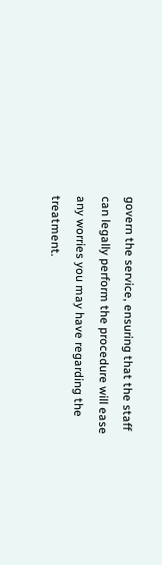govern the service, ensuring that the staff can legally perform the procedure will ease any worries you may have regarding the treatment.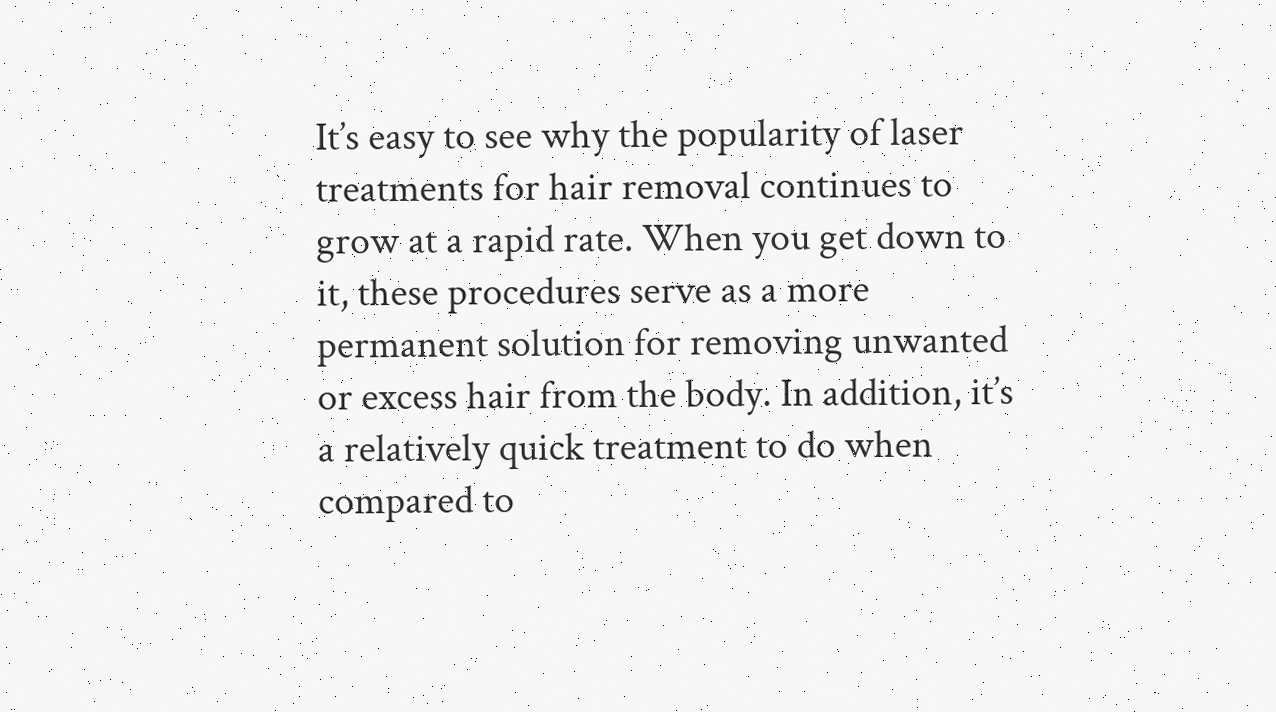It’s easy to see why the popularity of laser treatments for hair removal continues to grow at a rapid rate. When you get down to it, these procedures serve as a more permanent solution for removing unwanted or excess hair from the body. In addition, it’s a relatively quick treatment to do when compared to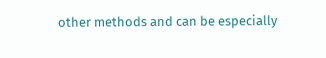other methods and can be especially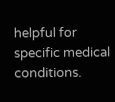helpful for specific medical conditions.